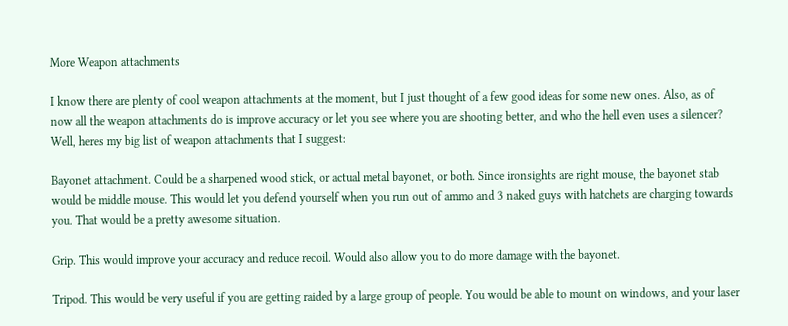More Weapon attachments

I know there are plenty of cool weapon attachments at the moment, but I just thought of a few good ideas for some new ones. Also, as of now all the weapon attachments do is improve accuracy or let you see where you are shooting better, and who the hell even uses a silencer? Well, heres my big list of weapon attachments that I suggest:

Bayonet attachment. Could be a sharpened wood stick, or actual metal bayonet, or both. Since ironsights are right mouse, the bayonet stab would be middle mouse. This would let you defend yourself when you run out of ammo and 3 naked guys with hatchets are charging towards you. That would be a pretty awesome situation.

Grip. This would improve your accuracy and reduce recoil. Would also allow you to do more damage with the bayonet.

Tripod. This would be very useful if you are getting raided by a large group of people. You would be able to mount on windows, and your laser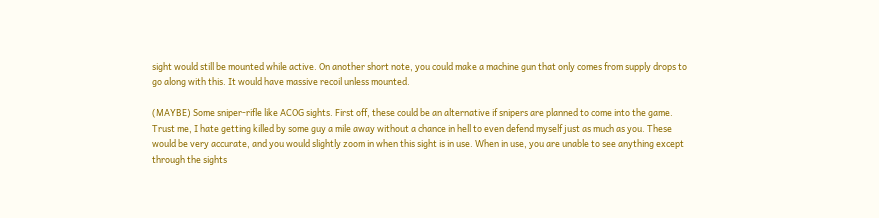sight would still be mounted while active. On another short note, you could make a machine gun that only comes from supply drops to go along with this. It would have massive recoil unless mounted.

(MAYBE) Some sniper-rifle like ACOG sights. First off, these could be an alternative if snipers are planned to come into the game. Trust me, I hate getting killed by some guy a mile away without a chance in hell to even defend myself just as much as you. These would be very accurate, and you would slightly zoom in when this sight is in use. When in use, you are unable to see anything except through the sights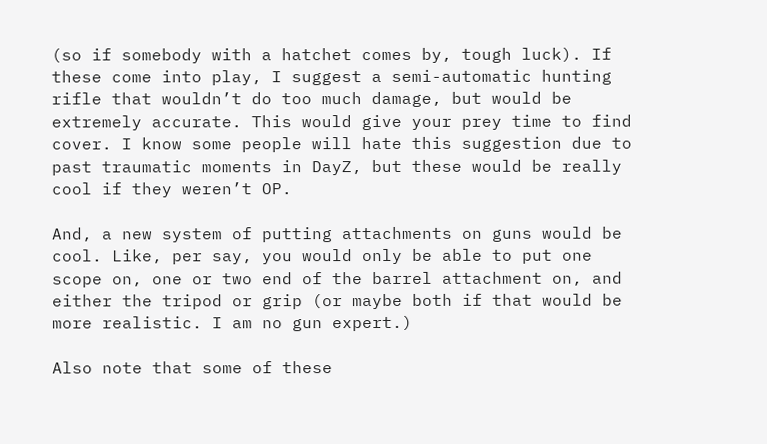(so if somebody with a hatchet comes by, tough luck). If these come into play, I suggest a semi-automatic hunting rifle that wouldn’t do too much damage, but would be extremely accurate. This would give your prey time to find cover. I know some people will hate this suggestion due to past traumatic moments in DayZ, but these would be really cool if they weren’t OP.

And, a new system of putting attachments on guns would be cool. Like, per say, you would only be able to put one scope on, one or two end of the barrel attachment on, and either the tripod or grip (or maybe both if that would be more realistic. I am no gun expert.)

Also note that some of these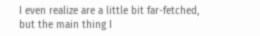I even realize are a little bit far-fetched, but the main thing I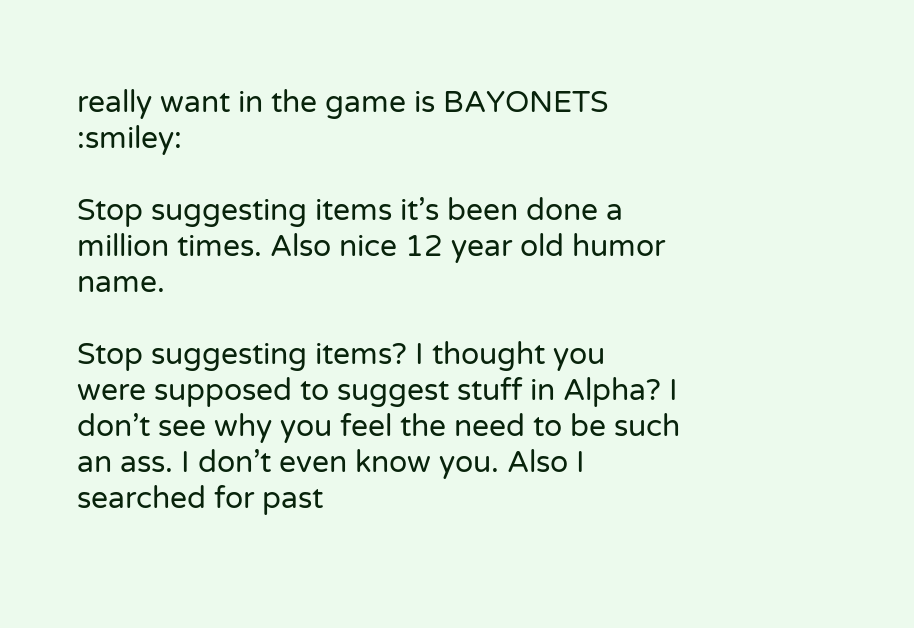really want in the game is BAYONETS :smiley:

Stop suggesting items it’s been done a million times. Also nice 12 year old humor name.

Stop suggesting items? I thought you were supposed to suggest stuff in Alpha? I don’t see why you feel the need to be such an ass. I don’t even know you. Also I searched for past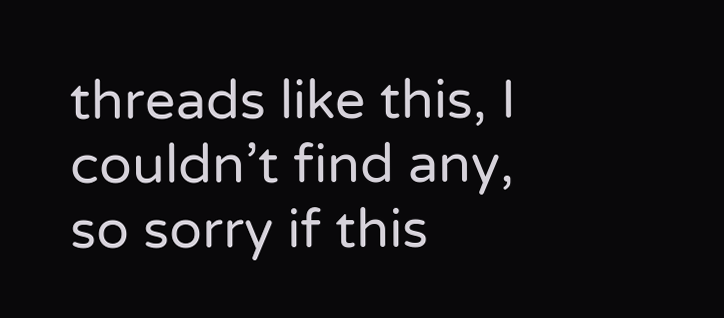threads like this, I couldn’t find any, so sorry if this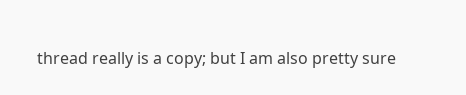thread really is a copy; but I am also pretty sure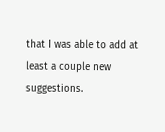that I was able to add at least a couple new suggestions.